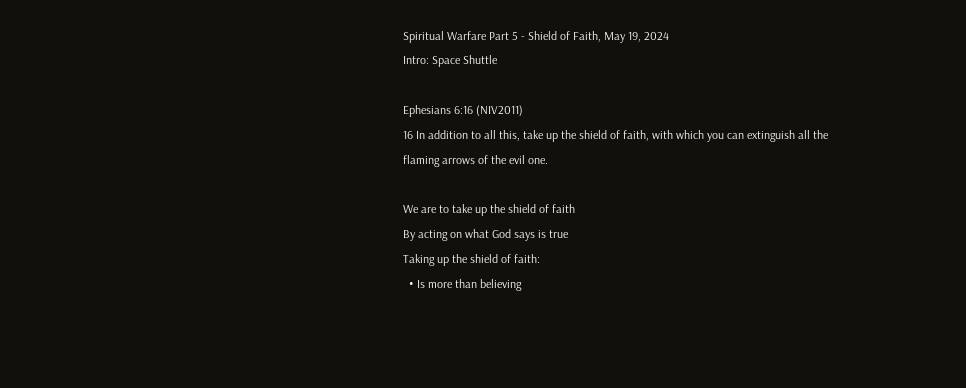Spiritual Warfare Part 5 - Shield of Faith, May 19, 2024
Intro: Space Shuttle

Ephesians 6:16 (NIV2011)
16 In addition to all this, take up the shield of faith, with which you can extinguish all the flaming arrows of the evil one.

We are to take up the shield of faith
By acting on what God says is true
Taking up the shield of faith:
  • Is more than believing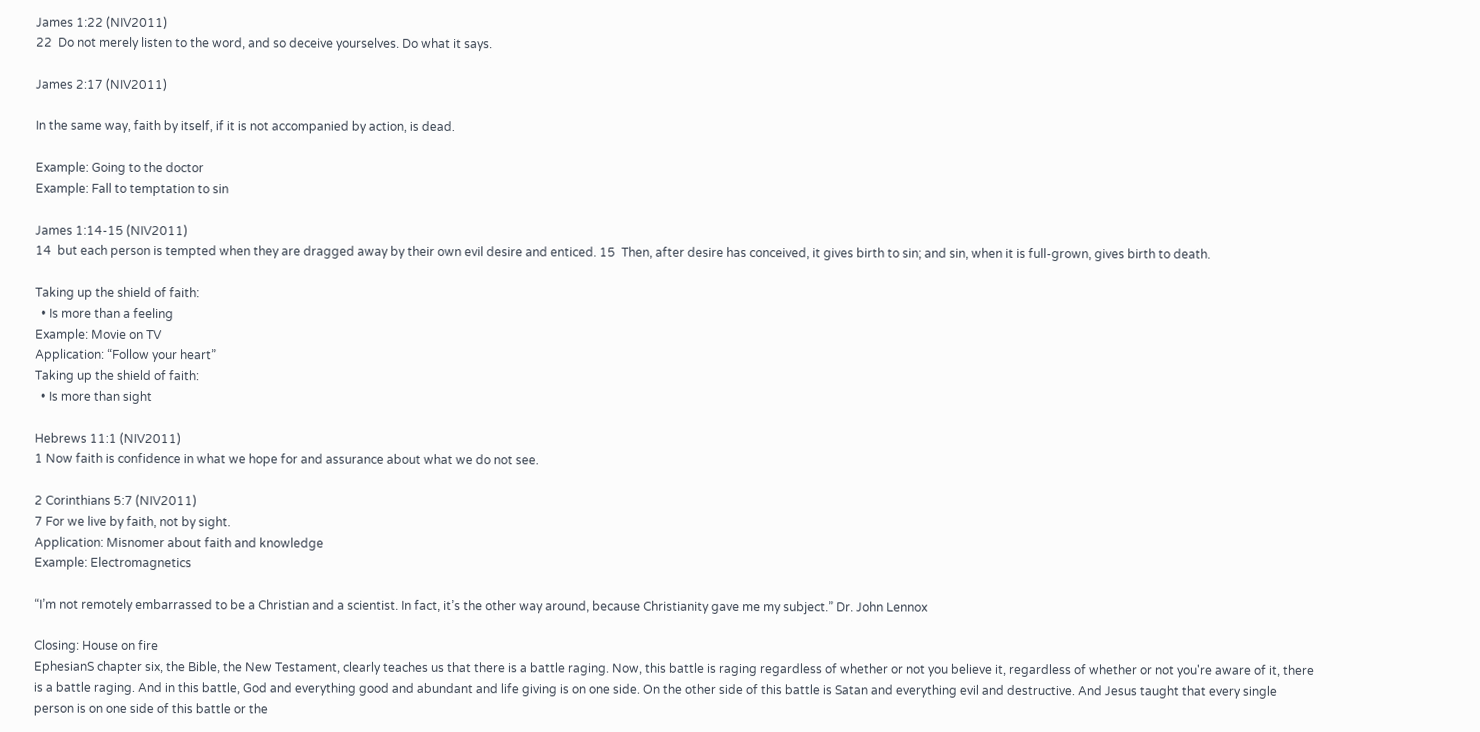James 1:22 (NIV2011)
22  Do not merely listen to the word, and so deceive yourselves. Do what it says.

James 2:17 (NIV2011)

In the same way, faith by itself, if it is not accompanied by action, is dead.

Example: Going to the doctor
Example: Fall to temptation to sin

James 1:14-15 (NIV2011)
14  but each person is tempted when they are dragged away by their own evil desire and enticed. 15  Then, after desire has conceived, it gives birth to sin; and sin, when it is full-grown, gives birth to death.

Taking up the shield of faith:
  • Is more than a feeling
Example: Movie on TV
Application: “Follow your heart”
Taking up the shield of faith:
  • Is more than sight

Hebrews 11:1 (NIV2011)
1 Now faith is confidence in what we hope for and assurance about what we do not see.

2 Corinthians 5:7 (NIV2011)
7 For we live by faith, not by sight.
Application: Misnomer about faith and knowledge
Example: Electromagnetics

“I’m not remotely embarrassed to be a Christian and a scientist. In fact, it’s the other way around, because Christianity gave me my subject.” Dr. John Lennox

Closing: House on fire
EphesianS chapter six, the Bible, the New Testament, clearly teaches us that there is a battle raging. Now, this battle is raging regardless of whether or not you believe it, regardless of whether or not you're aware of it, there is a battle raging. And in this battle, God and everything good and abundant and life giving is on one side. On the other side of this battle is Satan and everything evil and destructive. And Jesus taught that every single person is on one side of this battle or the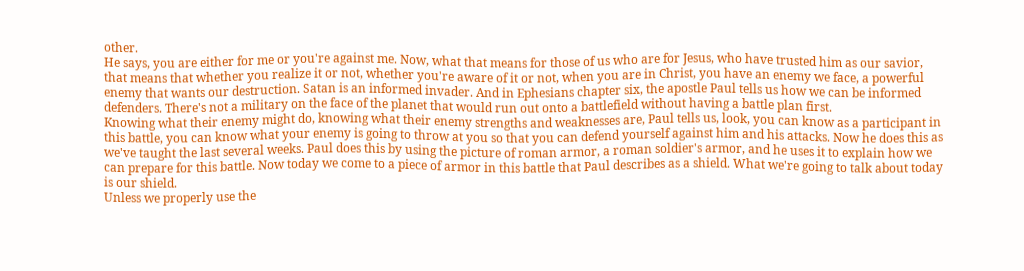other.
He says, you are either for me or you're against me. Now, what that means for those of us who are for Jesus, who have trusted him as our savior, that means that whether you realize it or not, whether you're aware of it or not, when you are in Christ, you have an enemy we face, a powerful enemy that wants our destruction. Satan is an informed invader. And in Ephesians chapter six, the apostle Paul tells us how we can be informed defenders. There's not a military on the face of the planet that would run out onto a battlefield without having a battle plan first.
Knowing what their enemy might do, knowing what their enemy strengths and weaknesses are, Paul tells us, look, you can know as a participant in this battle, you can know what your enemy is going to throw at you so that you can defend yourself against him and his attacks. Now he does this as we've taught the last several weeks. Paul does this by using the picture of roman armor, a roman soldier's armor, and he uses it to explain how we can prepare for this battle. Now today we come to a piece of armor in this battle that Paul describes as a shield. What we're going to talk about today is our shield.
Unless we properly use the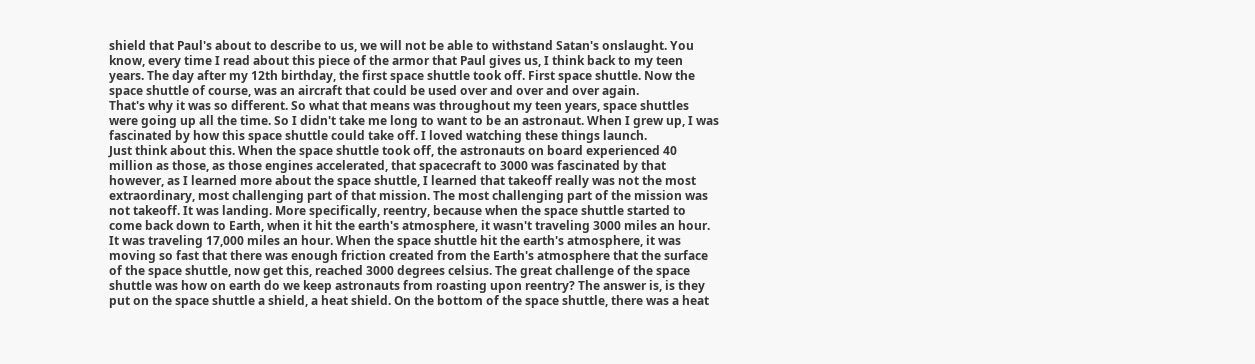shield that Paul's about to describe to us, we will not be able to withstand Satan's onslaught. You know, every time I read about this piece of the armor that Paul gives us, I think back to my teen years. The day after my 12th birthday, the first space shuttle took off. First space shuttle. Now the space shuttle of course, was an aircraft that could be used over and over and over again.
That's why it was so different. So what that means was throughout my teen years, space shuttles were going up all the time. So I didn't take me long to want to be an astronaut. When I grew up, I was fascinated by how this space shuttle could take off. I loved watching these things launch.
Just think about this. When the space shuttle took off, the astronauts on board experienced 40 million as those, as those engines accelerated, that spacecraft to 3000 was fascinated by that however, as I learned more about the space shuttle, I learned that takeoff really was not the most extraordinary, most challenging part of that mission. The most challenging part of the mission was not takeoff. It was landing. More specifically, reentry, because when the space shuttle started to come back down to Earth, when it hit the earth's atmosphere, it wasn't traveling 3000 miles an hour.
It was traveling 17,000 miles an hour. When the space shuttle hit the earth's atmosphere, it was moving so fast that there was enough friction created from the Earth's atmosphere that the surface of the space shuttle, now get this, reached 3000 degrees celsius. The great challenge of the space shuttle was how on earth do we keep astronauts from roasting upon reentry? The answer is, is they put on the space shuttle a shield, a heat shield. On the bottom of the space shuttle, there was a heat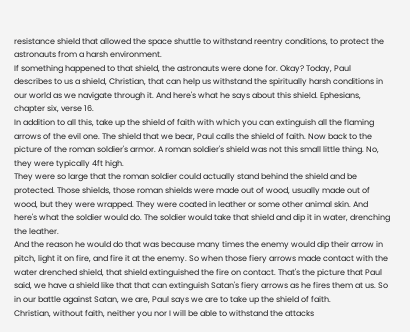resistance shield that allowed the space shuttle to withstand reentry conditions, to protect the astronauts from a harsh environment.
If something happened to that shield, the astronauts were done for. Okay? Today, Paul describes to us a shield, Christian, that can help us withstand the spiritually harsh conditions in our world as we navigate through it. And here's what he says about this shield. Ephesians, chapter six, verse 16.
In addition to all this, take up the shield of faith with which you can extinguish all the flaming arrows of the evil one. The shield that we bear, Paul calls the shield of faith. Now back to the picture of the roman soldier's armor. A roman soldier's shield was not this small little thing. No, they were typically 4ft high.
They were so large that the roman soldier could actually stand behind the shield and be protected. Those shields, those roman shields were made out of wood, usually made out of wood, but they were wrapped. They were coated in leather or some other animal skin. And here's what the soldier would do. The soldier would take that shield and dip it in water, drenching the leather.
And the reason he would do that was because many times the enemy would dip their arrow in pitch, light it on fire, and fire it at the enemy. So when those fiery arrows made contact with the water drenched shield, that shield extinguished the fire on contact. That's the picture that Paul said, we have a shield like that that can extinguish Satan's fiery arrows as he fires them at us. So in our battle against Satan, we are, Paul says we are to take up the shield of faith.
Christian, without faith, neither you nor I will be able to withstand the attacks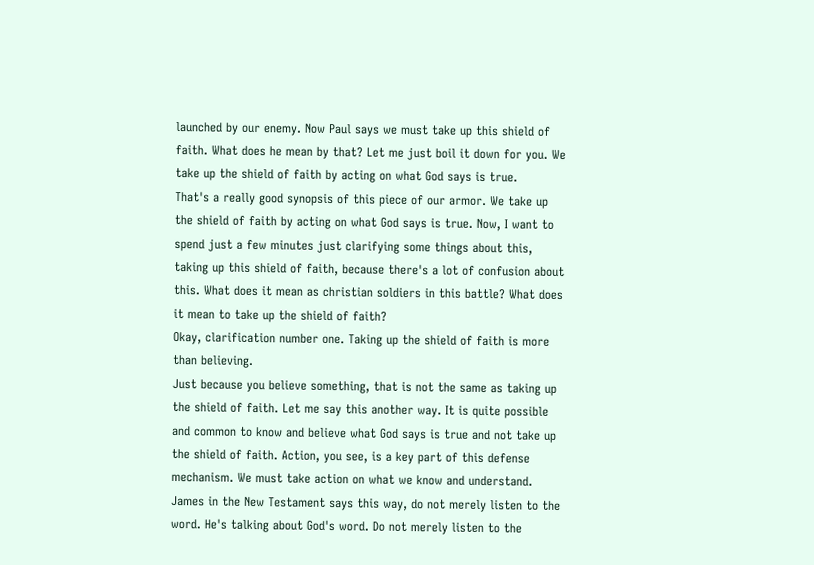launched by our enemy. Now Paul says we must take up this shield of faith. What does he mean by that? Let me just boil it down for you. We take up the shield of faith by acting on what God says is true.
That's a really good synopsis of this piece of our armor. We take up the shield of faith by acting on what God says is true. Now, I want to spend just a few minutes just clarifying some things about this, taking up this shield of faith, because there's a lot of confusion about this. What does it mean as christian soldiers in this battle? What does it mean to take up the shield of faith?
Okay, clarification number one. Taking up the shield of faith is more than believing.
Just because you believe something, that is not the same as taking up the shield of faith. Let me say this another way. It is quite possible and common to know and believe what God says is true and not take up the shield of faith. Action, you see, is a key part of this defense mechanism. We must take action on what we know and understand.
James in the New Testament says this way, do not merely listen to the word. He's talking about God's word. Do not merely listen to the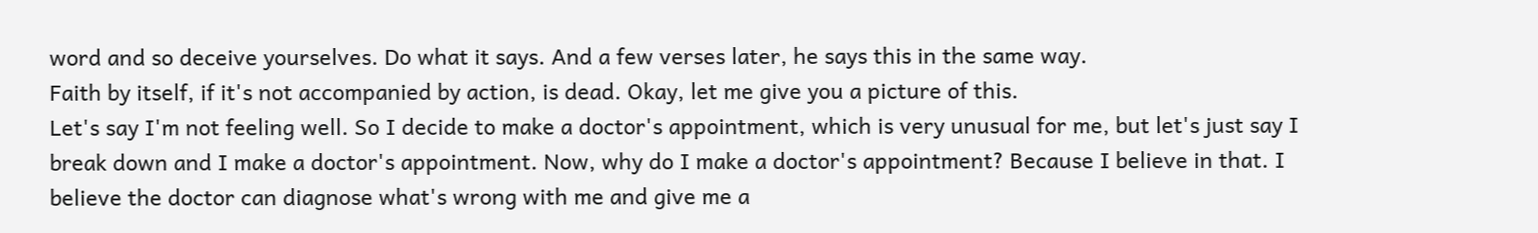word and so deceive yourselves. Do what it says. And a few verses later, he says this in the same way.
Faith by itself, if it's not accompanied by action, is dead. Okay, let me give you a picture of this.
Let's say I'm not feeling well. So I decide to make a doctor's appointment, which is very unusual for me, but let's just say I break down and I make a doctor's appointment. Now, why do I make a doctor's appointment? Because I believe in that. I believe the doctor can diagnose what's wrong with me and give me a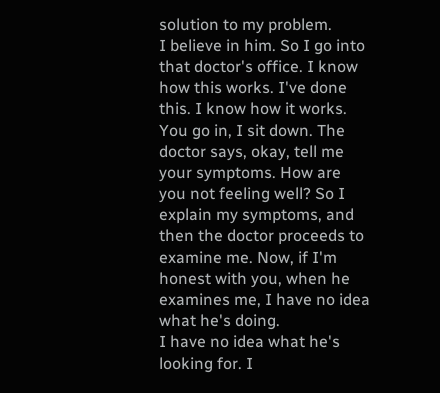solution to my problem.
I believe in him. So I go into that doctor's office. I know how this works. I've done this. I know how it works.
You go in, I sit down. The doctor says, okay, tell me your symptoms. How are you not feeling well? So I explain my symptoms, and then the doctor proceeds to examine me. Now, if I'm honest with you, when he examines me, I have no idea what he's doing.
I have no idea what he's looking for. I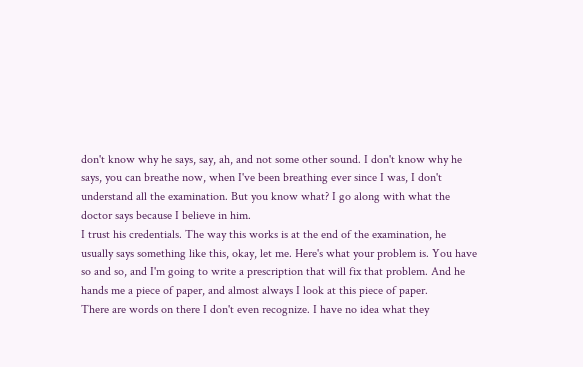don't know why he says, say, ah, and not some other sound. I don't know why he says, you can breathe now, when I've been breathing ever since I was, I don't understand all the examination. But you know what? I go along with what the doctor says because I believe in him.
I trust his credentials. The way this works is at the end of the examination, he usually says something like this, okay, let me. Here's what your problem is. You have so and so, and I'm going to write a prescription that will fix that problem. And he hands me a piece of paper, and almost always I look at this piece of paper.
There are words on there I don't even recognize. I have no idea what they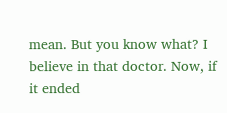mean. But you know what? I believe in that doctor. Now, if it ended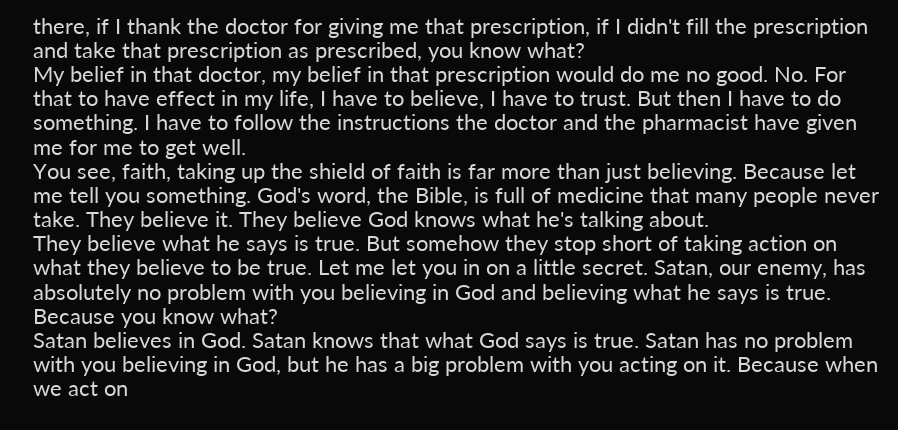there, if I thank the doctor for giving me that prescription, if I didn't fill the prescription and take that prescription as prescribed, you know what?
My belief in that doctor, my belief in that prescription would do me no good. No. For that to have effect in my life, I have to believe, I have to trust. But then I have to do something. I have to follow the instructions the doctor and the pharmacist have given me for me to get well.
You see, faith, taking up the shield of faith is far more than just believing. Because let me tell you something. God's word, the Bible, is full of medicine that many people never take. They believe it. They believe God knows what he's talking about.
They believe what he says is true. But somehow they stop short of taking action on what they believe to be true. Let me let you in on a little secret. Satan, our enemy, has absolutely no problem with you believing in God and believing what he says is true. Because you know what?
Satan believes in God. Satan knows that what God says is true. Satan has no problem with you believing in God, but he has a big problem with you acting on it. Because when we act on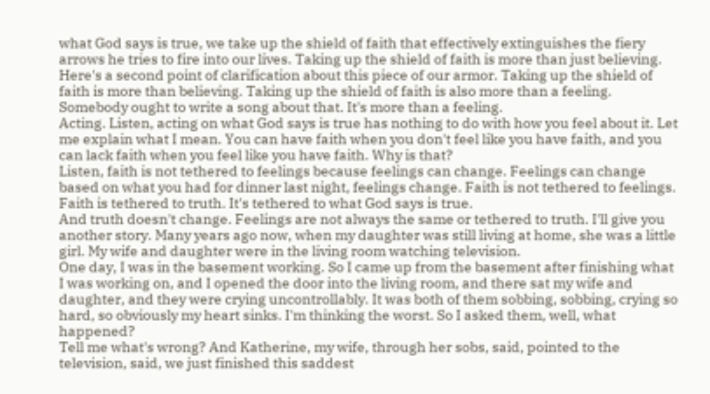what God says is true, we take up the shield of faith that effectively extinguishes the fiery arrows he tries to fire into our lives. Taking up the shield of faith is more than just believing.
Here's a second point of clarification about this piece of our armor. Taking up the shield of faith is more than believing. Taking up the shield of faith is also more than a feeling. Somebody ought to write a song about that. It's more than a feeling.
Acting. Listen, acting on what God says is true has nothing to do with how you feel about it. Let me explain what I mean. You can have faith when you don't feel like you have faith, and you can lack faith when you feel like you have faith. Why is that?
Listen, faith is not tethered to feelings because feelings can change. Feelings can change based on what you had for dinner last night, feelings change. Faith is not tethered to feelings. Faith is tethered to truth. It's tethered to what God says is true.
And truth doesn't change. Feelings are not always the same or tethered to truth. I'll give you another story. Many years ago now, when my daughter was still living at home, she was a little girl. My wife and daughter were in the living room watching television.
One day, I was in the basement working. So I came up from the basement after finishing what I was working on, and I opened the door into the living room, and there sat my wife and daughter, and they were crying uncontrollably. It was both of them sobbing, sobbing, crying so hard, so obviously my heart sinks. I'm thinking the worst. So I asked them, well, what happened?
Tell me what's wrong? And Katherine, my wife, through her sobs, said, pointed to the television, said, we just finished this saddest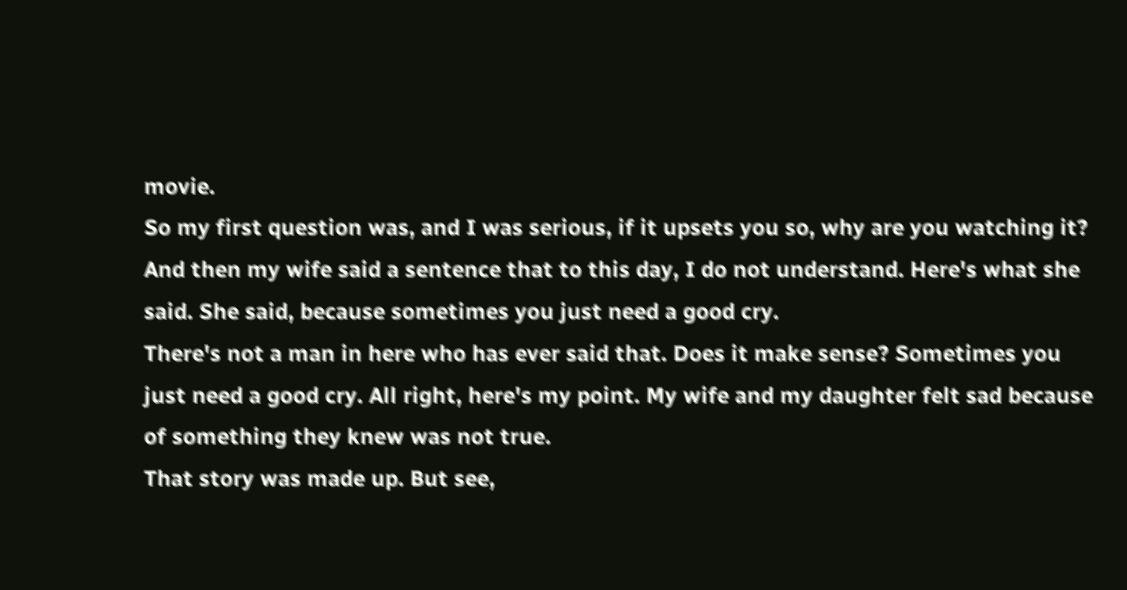movie.
So my first question was, and I was serious, if it upsets you so, why are you watching it? And then my wife said a sentence that to this day, I do not understand. Here's what she said. She said, because sometimes you just need a good cry.
There's not a man in here who has ever said that. Does it make sense? Sometimes you just need a good cry. All right, here's my point. My wife and my daughter felt sad because of something they knew was not true.
That story was made up. But see,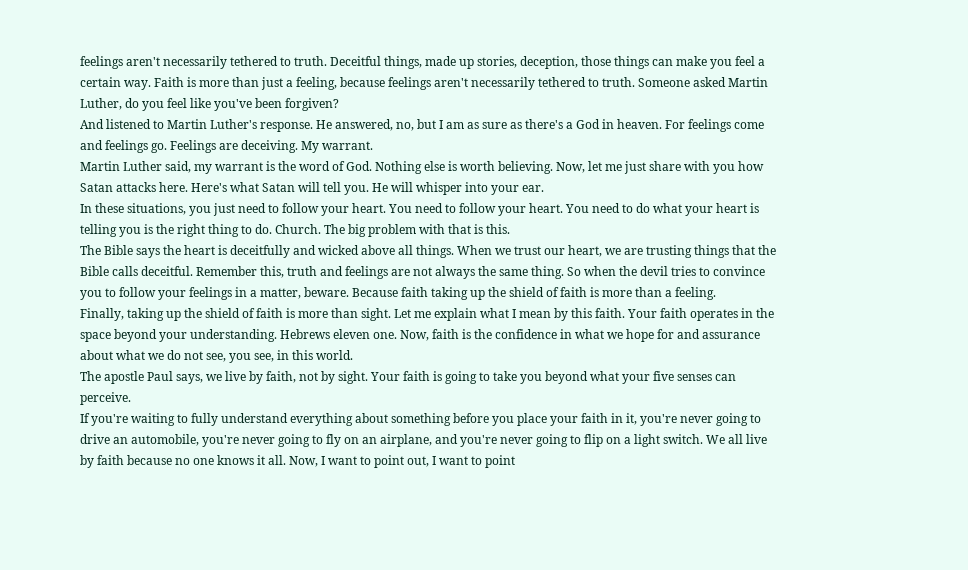feelings aren't necessarily tethered to truth. Deceitful things, made up stories, deception, those things can make you feel a certain way. Faith is more than just a feeling, because feelings aren't necessarily tethered to truth. Someone asked Martin Luther, do you feel like you've been forgiven?
And listened to Martin Luther's response. He answered, no, but I am as sure as there's a God in heaven. For feelings come and feelings go. Feelings are deceiving. My warrant.
Martin Luther said, my warrant is the word of God. Nothing else is worth believing. Now, let me just share with you how Satan attacks here. Here's what Satan will tell you. He will whisper into your ear.
In these situations, you just need to follow your heart. You need to follow your heart. You need to do what your heart is telling you is the right thing to do. Church. The big problem with that is this.
The Bible says the heart is deceitfully and wicked above all things. When we trust our heart, we are trusting things that the Bible calls deceitful. Remember this, truth and feelings are not always the same thing. So when the devil tries to convince you to follow your feelings in a matter, beware. Because faith taking up the shield of faith is more than a feeling.
Finally, taking up the shield of faith is more than sight. Let me explain what I mean by this faith. Your faith operates in the space beyond your understanding. Hebrews eleven one. Now, faith is the confidence in what we hope for and assurance about what we do not see, you see, in this world.
The apostle Paul says, we live by faith, not by sight. Your faith is going to take you beyond what your five senses can perceive.
If you're waiting to fully understand everything about something before you place your faith in it, you're never going to drive an automobile, you're never going to fly on an airplane, and you're never going to flip on a light switch. We all live by faith because no one knows it all. Now, I want to point out, I want to point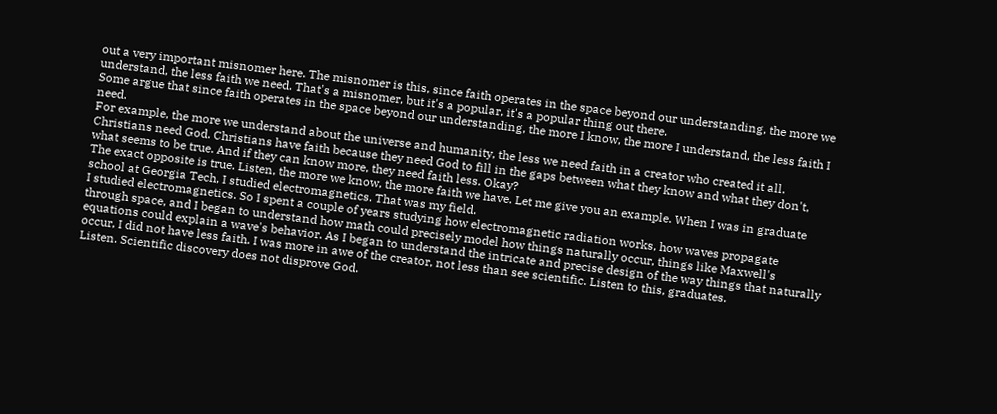out a very important misnomer here. The misnomer is this, since faith operates in the space beyond our understanding, the more we understand, the less faith we need. That's a misnomer, but it's a popular, it's a popular thing out there.
Some argue that since faith operates in the space beyond our understanding, the more I know, the more I understand, the less faith I need.
For example, the more we understand about the universe and humanity, the less we need faith in a creator who created it all. Christians need God. Christians have faith because they need God to fill in the gaps between what they know and what they don't, what seems to be true. And if they can know more, they need faith less. Okay?
The exact opposite is true. Listen, the more we know, the more faith we have. Let me give you an example. When I was in graduate school at Georgia Tech, I studied electromagnetics. That was my field.
I studied electromagnetics. So I spent a couple of years studying how electromagnetic radiation works, how waves propagate through space, and I began to understand how math could precisely model how things naturally occur, things like Maxwell's equations could explain a wave's behavior. As I began to understand the intricate and precise design of the way things that naturally occur, I did not have less faith. I was more in awe of the creator, not less than see scientific. Listen to this, graduates.
Listen. Scientific discovery does not disprove God.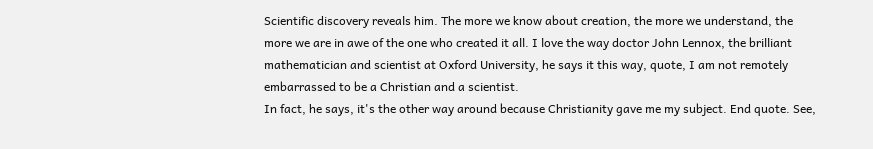Scientific discovery reveals him. The more we know about creation, the more we understand, the more we are in awe of the one who created it all. I love the way doctor John Lennox, the brilliant mathematician and scientist at Oxford University, he says it this way, quote, I am not remotely embarrassed to be a Christian and a scientist.
In fact, he says, it's the other way around because Christianity gave me my subject. End quote. See,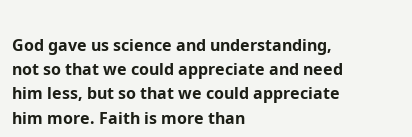God gave us science and understanding, not so that we could appreciate and need him less, but so that we could appreciate him more. Faith is more than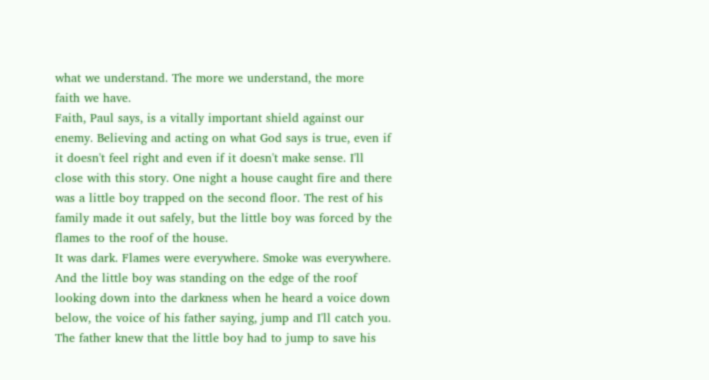what we understand. The more we understand, the more faith we have.
Faith, Paul says, is a vitally important shield against our enemy. Believing and acting on what God says is true, even if it doesn't feel right and even if it doesn't make sense. I'll close with this story. One night a house caught fire and there was a little boy trapped on the second floor. The rest of his family made it out safely, but the little boy was forced by the flames to the roof of the house.
It was dark. Flames were everywhere. Smoke was everywhere. And the little boy was standing on the edge of the roof looking down into the darkness when he heard a voice down below, the voice of his father saying, jump and I'll catch you. The father knew that the little boy had to jump to save his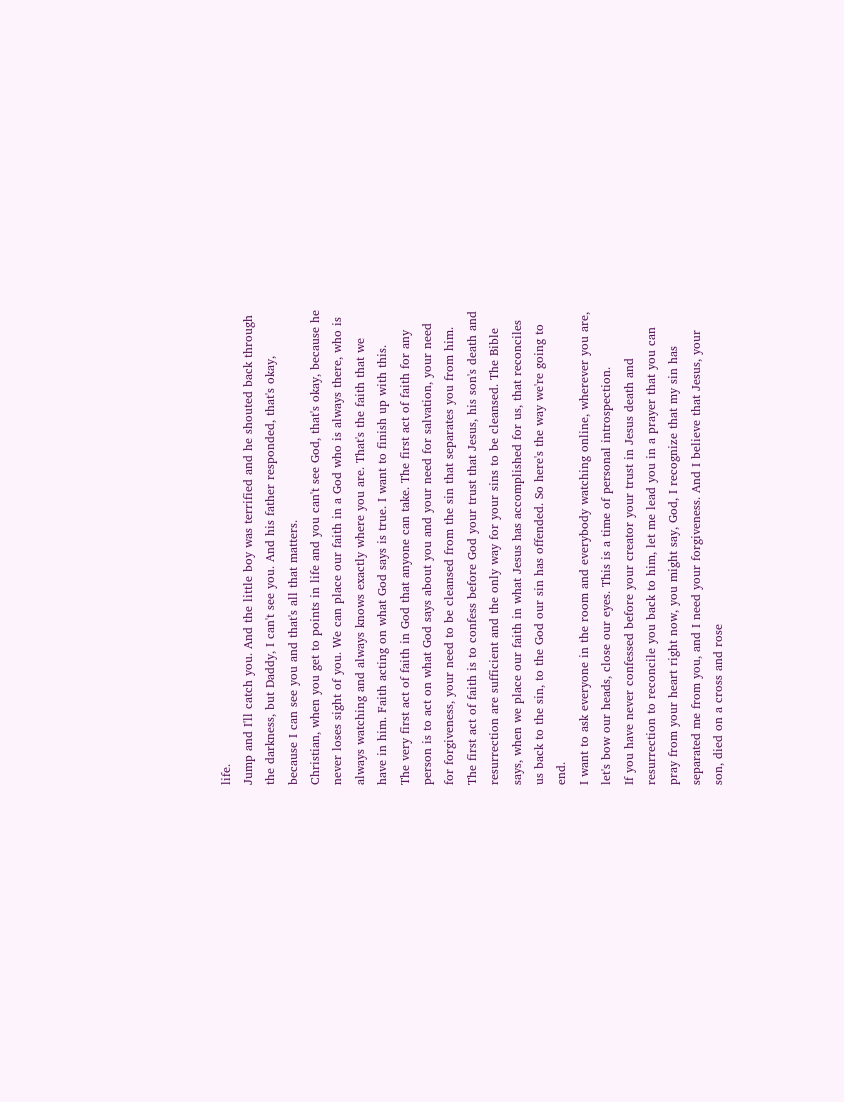life.
Jump and I'll catch you. And the little boy was terrified and he shouted back through the darkness, but Daddy, I can't see you. And his father responded, that's okay, because I can see you and that's all that matters.
Christian, when you get to points in life and you can't see God, that's okay, because he never loses sight of you. We can place our faith in a God who is always there, who is always watching and always knows exactly where you are. That's the faith that we have in him. Faith acting on what God says is true. I want to finish up with this.
The very first act of faith in God that anyone can take. The first act of faith for any person is to act on what God says about you and your need for salvation, your need for forgiveness, your need to be cleansed from the sin that separates you from him. The first act of faith is to confess before God your trust that Jesus, his son's death and resurrection are sufficient and the only way for your sins to be cleansed. The Bible says, when we place our faith in what Jesus has accomplished for us, that reconciles us back to the sin, to the God our sin has offended. So here's the way we're going to end.
I want to ask everyone in the room and everybody watching online, wherever you are, let's bow our heads, close our eyes. This is a time of personal introspection.
If you have never confessed before your creator your trust in Jesus death and resurrection to reconcile you back to him, let me lead you in a prayer that you can pray from your heart right now, you might say, God, I recognize that my sin has separated me from you, and I need your forgiveness. And I believe that Jesus, your son, died on a cross and rose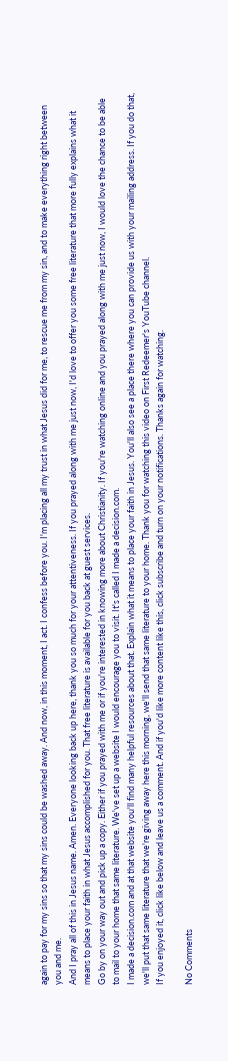again to pay for my sins so that my sins could be washed away. And now, in this moment, I act. I confess before you. I'm placing all my trust in what Jesus did for me, to rescue me from my sin, and to make everything right between you and me.
And I pray all of this in Jesus name. Amen. Everyone looking back up here, thank you so much for your attentiveness. If you prayed along with me just now, I'd love to offer you some free literature that more fully explains what it means to place your faith in what Jesus accomplished for you. That free literature is available for you back at guest services.
Go by on your way out and pick up a copy. Either if you prayed with me or if you're interested in knowing more about Christianity. If you're watching online and you prayed along with me just now, I would love the chance to be able to mail to your home that same literature. We've set up a website I would encourage you to visit. It's called I made a decision.com.
I made a decision.com and at that website you'll find many helpful resources about that. Explain what it means to place your faith in Jesus. You'll also see a place there where you can provide us with your mailing address. If you do that, we'll put that same literature that we're giving away here this morning, we'll send that same literature to your home. Thank you for watching this video on First Redeemer's YouTube channel.
If you enjoyed it, click like below and leave us a comment. And if you'd like more content like this, click subscribe and turn on your notifications. Thanks again for watching.

No Comments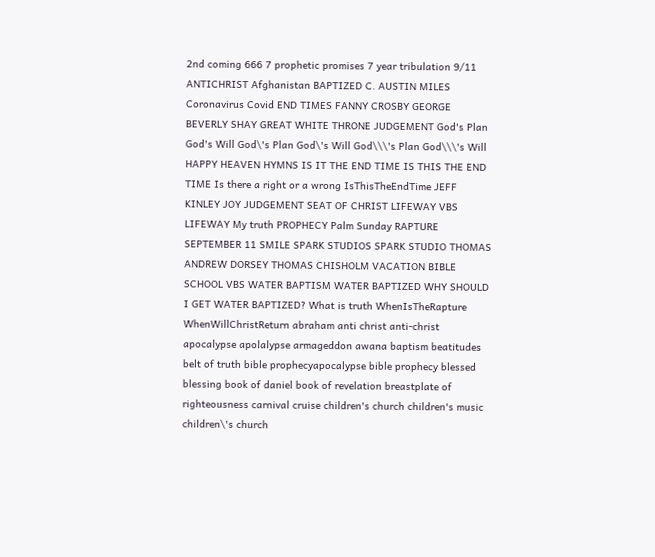2nd coming 666 7 prophetic promises 7 year tribulation 9/11 ANTICHRIST Afghanistan BAPTIZED C. AUSTIN MILES Coronavirus Covid END TIMES FANNY CROSBY GEORGE BEVERLY SHAY GREAT WHITE THRONE JUDGEMENT God's Plan God's Will God\'s Plan God\'s Will God\\\'s Plan God\\\'s Will HAPPY HEAVEN HYMNS IS IT THE END TIME IS THIS THE END TIME Is there a right or a wrong IsThisTheEndTime JEFF KINLEY JOY JUDGEMENT SEAT OF CHRIST LIFEWAY VBS LIFEWAY My truth PROPHECY Palm Sunday RAPTURE SEPTEMBER 11 SMILE SPARK STUDIOS SPARK STUDIO THOMAS ANDREW DORSEY THOMAS CHISHOLM VACATION BIBLE SCHOOL VBS WATER BAPTISM WATER BAPTIZED WHY SHOULD I GET WATER BAPTIZED? What is truth WhenIsTheRapture WhenWillChristReturn abraham anti christ anti-christ apocalypse apolalypse armageddon awana baptism beatitudes belt of truth bible prophecyapocalypse bible prophecy blessed blessing book of daniel book of revelation breastplate of righteousness carnival cruise children's church children's music children\'s church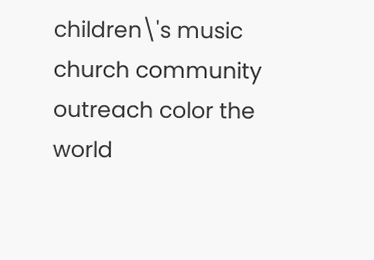children\'s music church community outreach color the world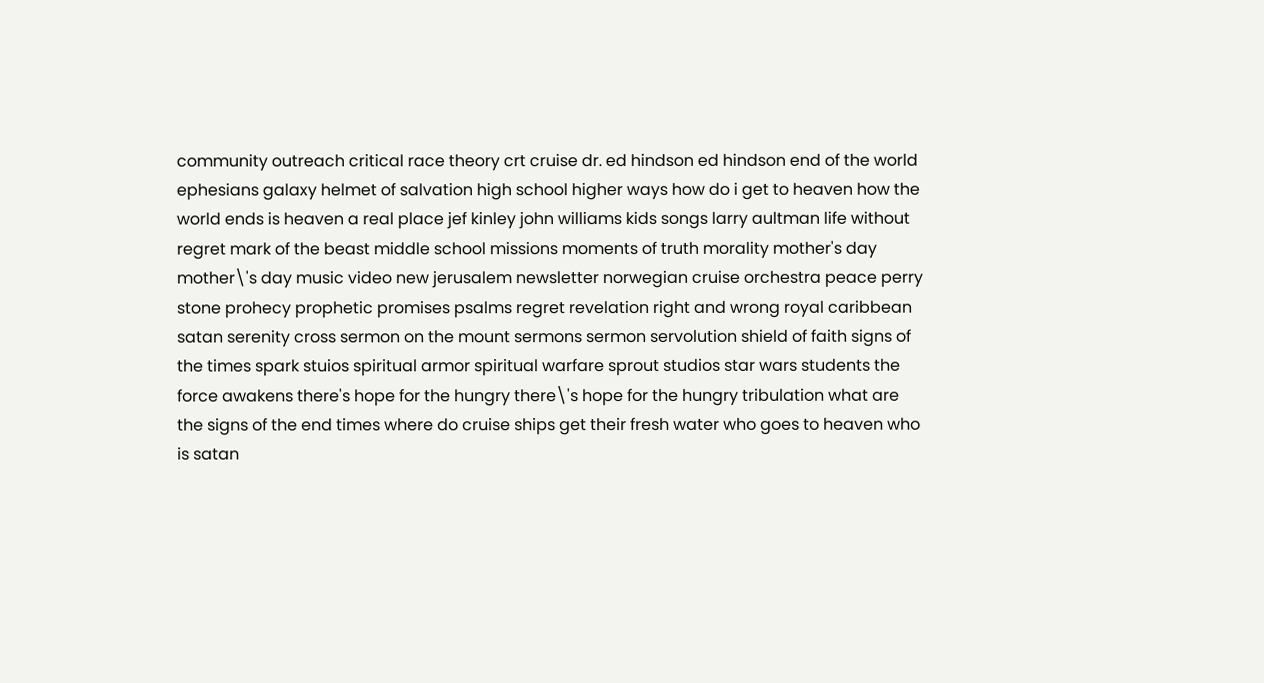community outreach critical race theory crt cruise dr. ed hindson ed hindson end of the world ephesians galaxy helmet of salvation high school higher ways how do i get to heaven how the world ends is heaven a real place jef kinley john williams kids songs larry aultman life without regret mark of the beast middle school missions moments of truth morality mother's day mother\'s day music video new jerusalem newsletter norwegian cruise orchestra peace perry stone prohecy prophetic promises psalms regret revelation right and wrong royal caribbean satan serenity cross sermon on the mount sermons sermon servolution shield of faith signs of the times spark stuios spiritual armor spiritual warfare sprout studios star wars students the force awakens there's hope for the hungry there\'s hope for the hungry tribulation what are the signs of the end times where do cruise ships get their fresh water who goes to heaven who is satan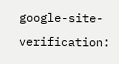google-site-verification: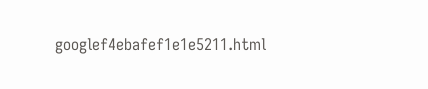googlef4ebafef1e1e5211.html